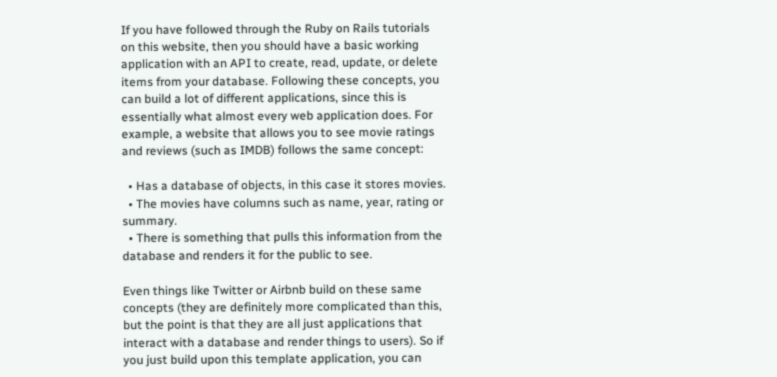If you have followed through the Ruby on Rails tutorials on this website, then you should have a basic working application with an API to create, read, update, or delete items from your database. Following these concepts, you can build a lot of different applications, since this is essentially what almost every web application does. For example, a website that allows you to see movie ratings and reviews (such as IMDB) follows the same concept:

  • Has a database of objects, in this case it stores movies.
  • The movies have columns such as name, year, rating or summary.
  • There is something that pulls this information from the database and renders it for the public to see.

Even things like Twitter or Airbnb build on these same concepts (they are definitely more complicated than this, but the point is that they are all just applications that interact with a database and render things to users). So if you just build upon this template application, you can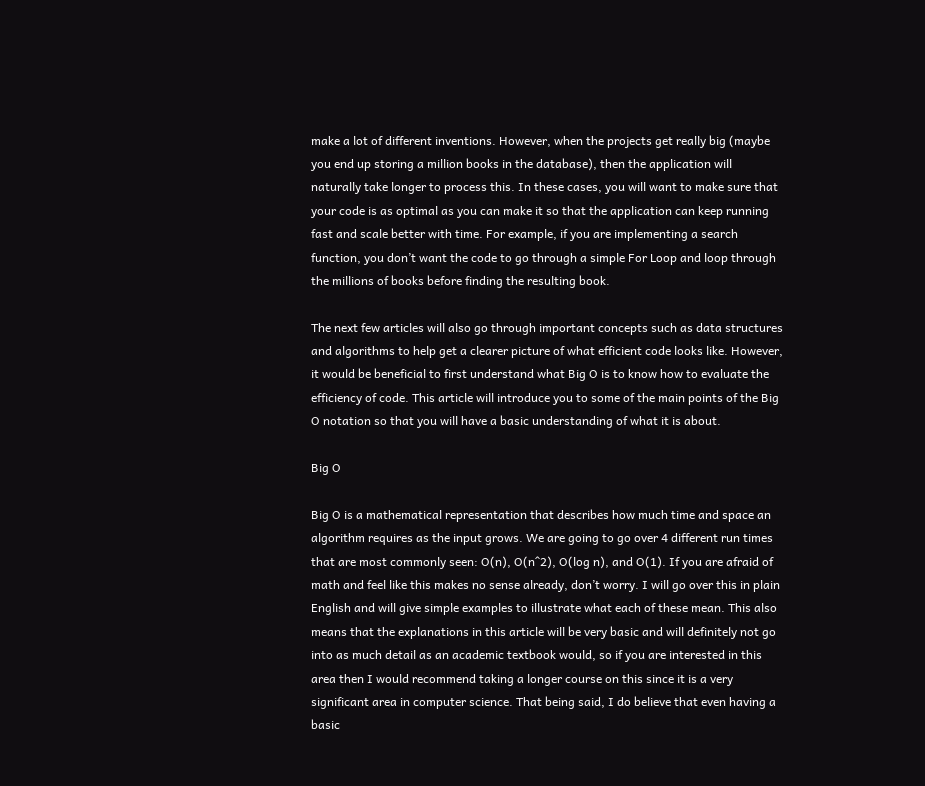make a lot of different inventions. However, when the projects get really big (maybe you end up storing a million books in the database), then the application will naturally take longer to process this. In these cases, you will want to make sure that your code is as optimal as you can make it so that the application can keep running fast and scale better with time. For example, if you are implementing a search function, you don’t want the code to go through a simple For Loop and loop through the millions of books before finding the resulting book.

The next few articles will also go through important concepts such as data structures and algorithms to help get a clearer picture of what efficient code looks like. However, it would be beneficial to first understand what Big O is to know how to evaluate the efficiency of code. This article will introduce you to some of the main points of the Big O notation so that you will have a basic understanding of what it is about.

Big O

Big O is a mathematical representation that describes how much time and space an algorithm requires as the input grows. We are going to go over 4 different run times that are most commonly seen: O(n), O(n^2), O(log n), and O(1). If you are afraid of math and feel like this makes no sense already, don’t worry. I will go over this in plain English and will give simple examples to illustrate what each of these mean. This also means that the explanations in this article will be very basic and will definitely not go into as much detail as an academic textbook would, so if you are interested in this area then I would recommend taking a longer course on this since it is a very significant area in computer science. That being said, I do believe that even having a basic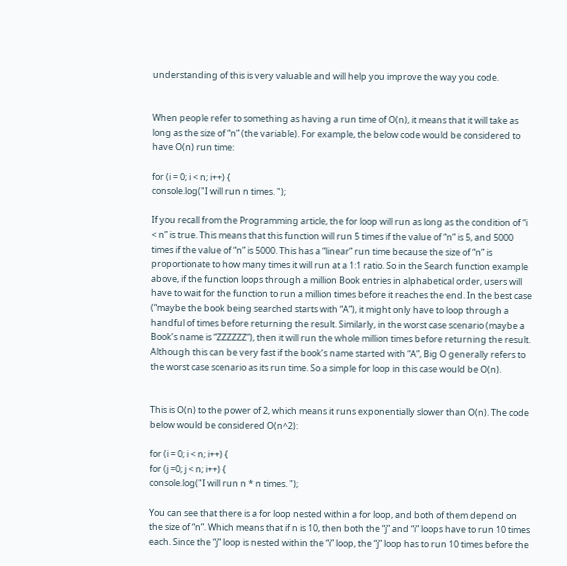understanding of this is very valuable and will help you improve the way you code.


When people refer to something as having a run time of O(n), it means that it will take as long as the size of “n” (the variable). For example, the below code would be considered to have O(n) run time:

for (i = 0; i < n; i++) {
console.log("I will run n times. ");

If you recall from the Programming article, the for loop will run as long as the condition of “i < n” is true. This means that this function will run 5 times if the value of “n” is 5, and 5000 times if the value of “n” is 5000. This has a “linear” run time because the size of “n” is proportionate to how many times it will run at a 1:1 ratio. So in the Search function example above, if the function loops through a million Book entries in alphabetical order, users will have to wait for the function to run a million times before it reaches the end. In the best case (“maybe the book being searched starts with “A”), it might only have to loop through a handful of times before returning the result. Similarly, in the worst case scenario (maybe a Book’s name is “ZZZZZZ”), then it will run the whole million times before returning the result. Although this can be very fast if the book’s name started with “A”, Big O generally refers to the worst case scenario as its run time. So a simple for loop in this case would be O(n).


This is O(n) to the power of 2, which means it runs exponentially slower than O(n). The code below would be considered O(n^2):

for (i = 0; i < n; i++) {
for (j =0; j < n; i++) {
console.log("I will run n * n times. ");

You can see that there is a for loop nested within a for loop, and both of them depend on the size of “n”. Which means that if n is 10, then both the “j” and “i” loops have to run 10 times each. Since the “j” loop is nested within the “i” loop, the “j” loop has to run 10 times before the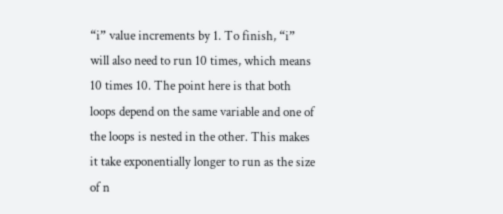“i” value increments by 1. To finish, “i” will also need to run 10 times, which means 10 times 10. The point here is that both loops depend on the same variable and one of the loops is nested in the other. This makes it take exponentially longer to run as the size of n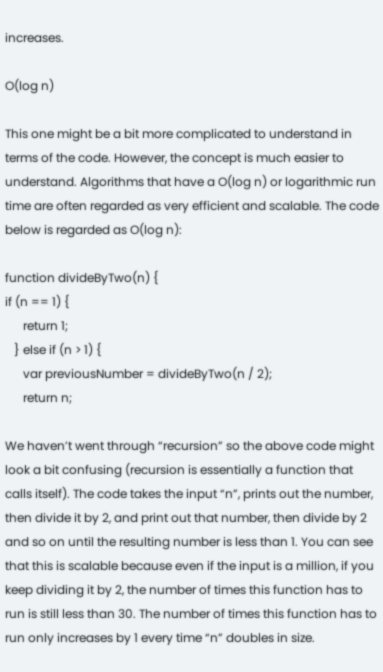increases.

O(log n)

This one might be a bit more complicated to understand in terms of the code. However, the concept is much easier to understand. Algorithms that have a O(log n) or logarithmic run time are often regarded as very efficient and scalable. The code below is regarded as O(log n):

function divideByTwo(n) {
if (n == 1) {
      return 1;
   } else if (n > 1) {
      var previousNumber = divideByTwo(n / 2);
      return n;

We haven’t went through “recursion” so the above code might look a bit confusing (recursion is essentially a function that calls itself). The code takes the input “n”, prints out the number, then divide it by 2, and print out that number, then divide by 2 and so on until the resulting number is less than 1. You can see that this is scalable because even if the input is a million, if you keep dividing it by 2, the number of times this function has to run is still less than 30. The number of times this function has to run only increases by 1 every time “n” doubles in size.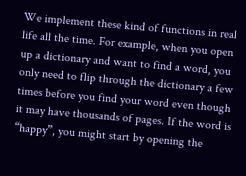We implement these kind of functions in real life all the time. For example, when you open up a dictionary and want to find a word, you only need to flip through the dictionary a few times before you find your word even though it may have thousands of pages. If the word is “happy”, you might start by opening the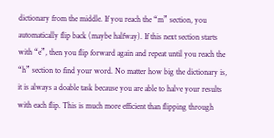dictionary from the middle. If you reach the “m” section, you automatically flip back (maybe halfway). If this next section starts with “e”, then you flip forward again and repeat until you reach the “h” section to find your word. No matter how big the dictionary is, it is always a doable task because you are able to halve your results with each flip. This is much more efficient than flipping through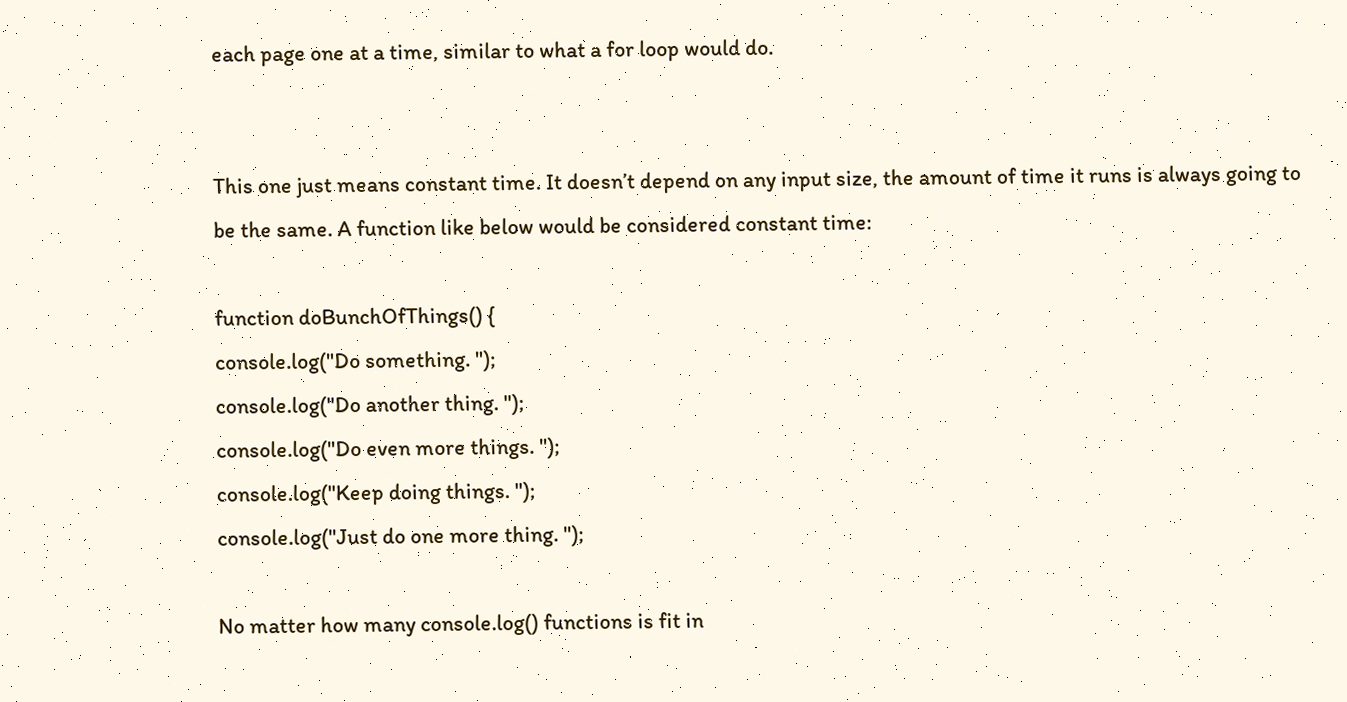each page one at a time, similar to what a for loop would do.


This one just means constant time. It doesn’t depend on any input size, the amount of time it runs is always going to be the same. A function like below would be considered constant time:

function doBunchOfThings() {
console.log("Do something. ");
console.log("Do another thing. ");
console.log("Do even more things. ");
console.log("Keep doing things. ");
console.log("Just do one more thing. ");

No matter how many console.log() functions is fit in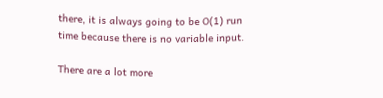there, it is always going to be O(1) run time because there is no variable input.

There are a lot more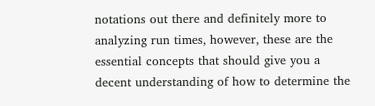notations out there and definitely more to analyzing run times, however, these are the essential concepts that should give you a decent understanding of how to determine the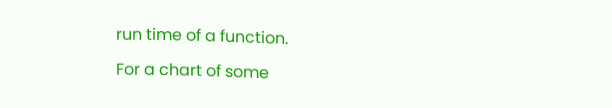run time of a function.

For a chart of some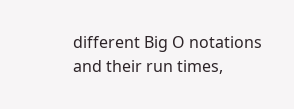different Big O notations and their run times,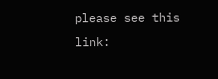please see this link: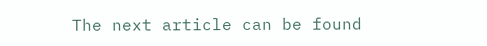The next article can be found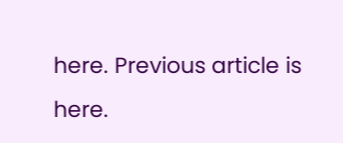here. Previous article is here.